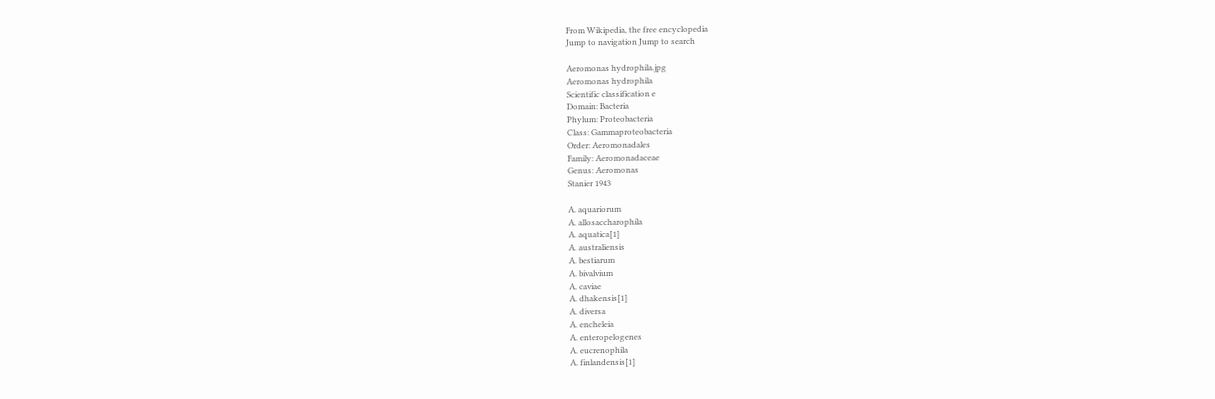From Wikipedia, the free encyclopedia
Jump to navigation Jump to search

Aeromonas hydrophila.jpg
Aeromonas hydrophila
Scientific classification e
Domain: Bacteria
Phylum: Proteobacteria
Class: Gammaproteobacteria
Order: Aeromonadales
Family: Aeromonadaceae
Genus: Aeromonas
Stanier 1943

A. aquariorum
A. allosaccharophila
A. aquatica[1]
A. australiensis
A. bestiarum
A. bivalvium
A. caviae
A. dhakensis[1]
A. diversa
A. encheleia
A. enteropelogenes
A. eucrenophila
A. finlandensis[1]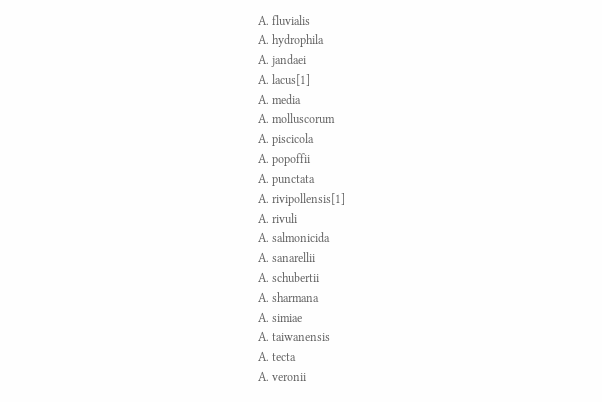A. fluvialis
A. hydrophila
A. jandaei
A. lacus[1]
A. media
A. molluscorum
A. piscicola
A. popoffii
A. punctata
A. rivipollensis[1]
A. rivuli
A. salmonicida
A. sanarellii
A. schubertii
A. sharmana
A. simiae
A. taiwanensis
A. tecta
A. veronii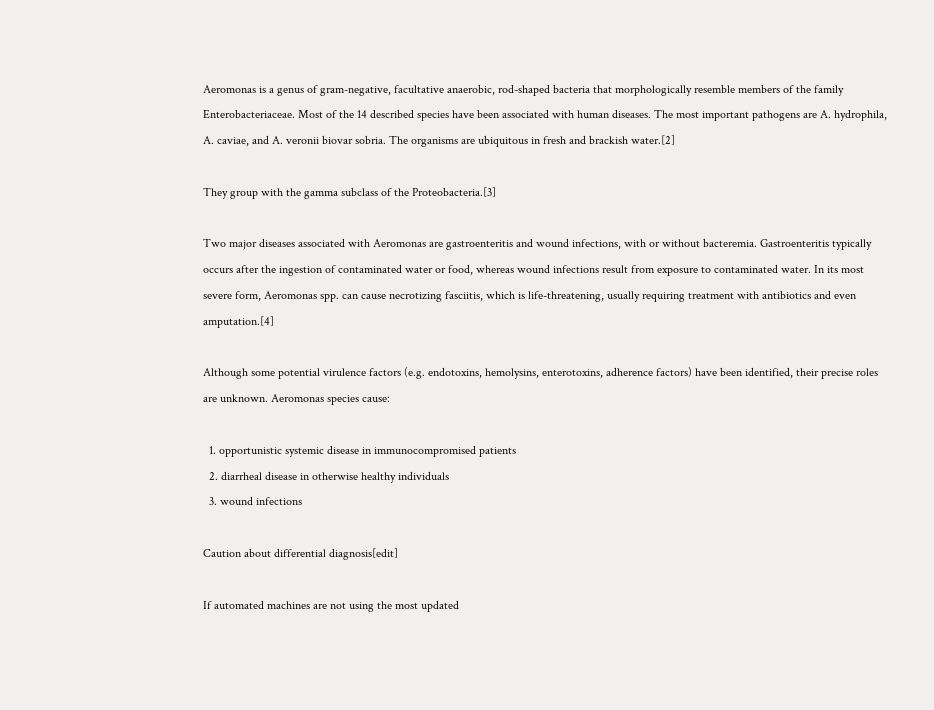Aeromonas is a genus of gram-negative, facultative anaerobic, rod-shaped bacteria that morphologically resemble members of the family Enterobacteriaceae. Most of the 14 described species have been associated with human diseases. The most important pathogens are A. hydrophila, A. caviae, and A. veronii biovar sobria. The organisms are ubiquitous in fresh and brackish water.[2]

They group with the gamma subclass of the Proteobacteria.[3]

Two major diseases associated with Aeromonas are gastroenteritis and wound infections, with or without bacteremia. Gastroenteritis typically occurs after the ingestion of contaminated water or food, whereas wound infections result from exposure to contaminated water. In its most severe form, Aeromonas spp. can cause necrotizing fasciitis, which is life-threatening, usually requiring treatment with antibiotics and even amputation.[4]

Although some potential virulence factors (e.g. endotoxins, hemolysins, enterotoxins, adherence factors) have been identified, their precise roles are unknown. Aeromonas species cause:

  1. opportunistic systemic disease in immunocompromised patients
  2. diarrheal disease in otherwise healthy individuals
  3. wound infections

Caution about differential diagnosis[edit]

If automated machines are not using the most updated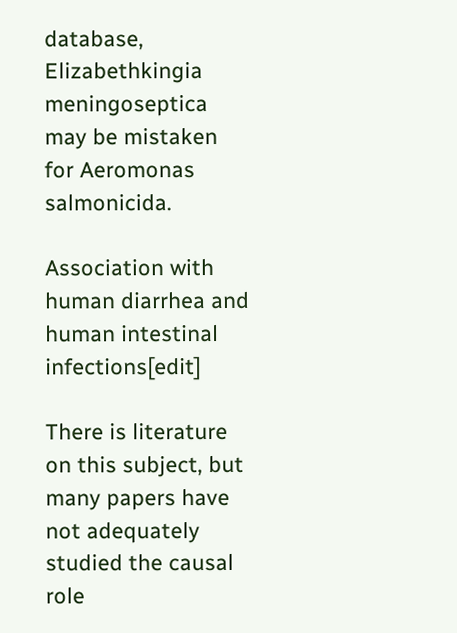database, Elizabethkingia meningoseptica may be mistaken for Aeromonas salmonicida.

Association with human diarrhea and human intestinal infections[edit]

There is literature on this subject, but many papers have not adequately studied the causal role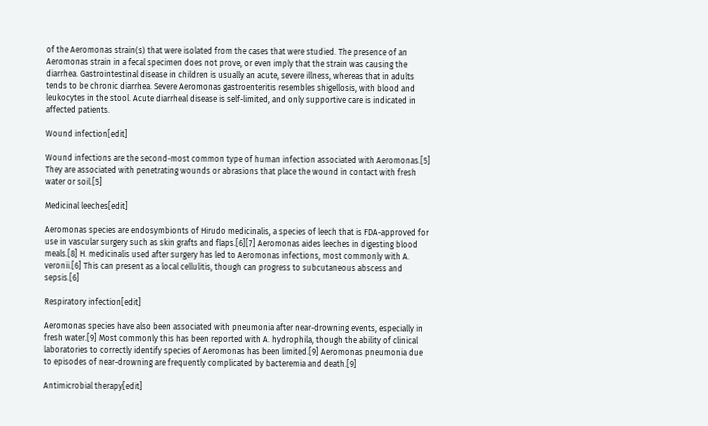of the Aeromonas strain(s) that were isolated from the cases that were studied. The presence of an Aeromonas strain in a fecal specimen does not prove, or even imply that the strain was causing the diarrhea. Gastrointestinal disease in children is usually an acute, severe illness, whereas that in adults tends to be chronic diarrhea. Severe Aeromonas gastroenteritis resembles shigellosis, with blood and leukocytes in the stool. Acute diarrheal disease is self-limited, and only supportive care is indicated in affected patients.

Wound infection[edit]

Wound infections are the second-most common type of human infection associated with Aeromonas.[5] They are associated with penetrating wounds or abrasions that place the wound in contact with fresh water or soil.[5]

Medicinal leeches[edit]

Aeromonas species are endosymbionts of Hirudo medicinalis, a species of leech that is FDA-approved for use in vascular surgery such as skin grafts and flaps.[6][7] Aeromonas aides leeches in digesting blood meals.[8] H. medicinalis used after surgery has led to Aeromonas infections, most commonly with A. veronii.[6] This can present as a local cellulitis, though can progress to subcutaneous abscess and sepsis.[6]

Respiratory infection[edit]

Aeromonas species have also been associated with pneumonia after near-drowning events, especially in fresh water.[9] Most commonly this has been reported with A. hydrophila, though the ability of clinical laboratories to correctly identify species of Aeromonas has been limited.[9] Aeromonas pneumonia due to episodes of near-drowning are frequently complicated by bacteremia and death.[9]

Antimicrobial therapy[edit]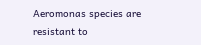Aeromonas species are resistant to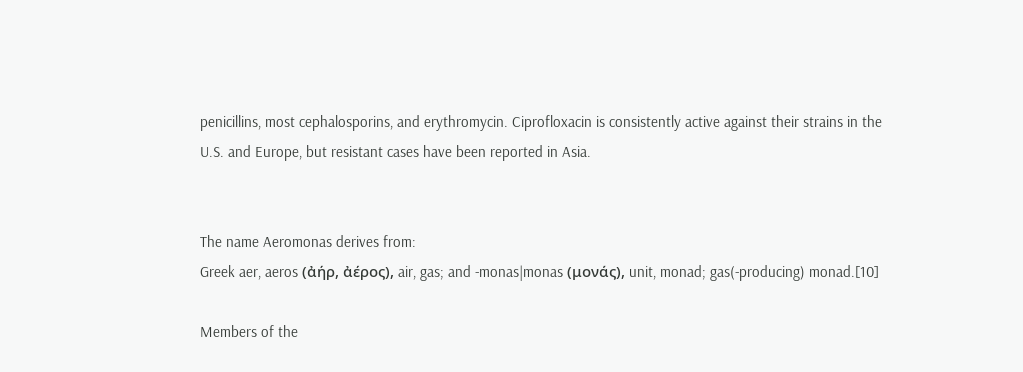penicillins, most cephalosporins, and erythromycin. Ciprofloxacin is consistently active against their strains in the U.S. and Europe, but resistant cases have been reported in Asia.


The name Aeromonas derives from:
Greek aer, aeros (ἀήρ, ἀέρος), air, gas; and -monas|monas (μονάς), unit, monad; gas(-producing) monad.[10]

Members of the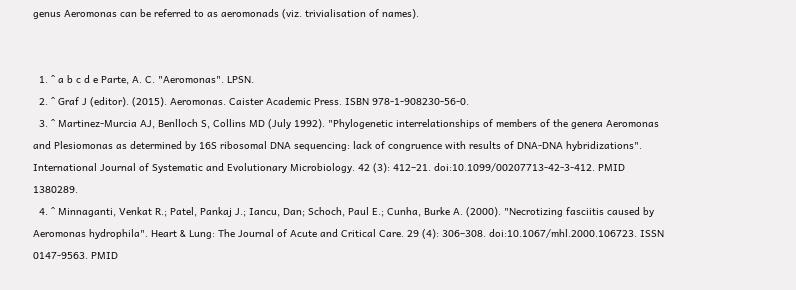genus Aeromonas can be referred to as aeromonads (viz. trivialisation of names).


  1. ^ a b c d e Parte, A. C. "Aeromonas". LPSN.
  2. ^ Graf J (editor). (2015). Aeromonas. Caister Academic Press. ISBN 978-1-908230-56-0.
  3. ^ Martinez-Murcia AJ, Benlloch S, Collins MD (July 1992). "Phylogenetic interrelationships of members of the genera Aeromonas and Plesiomonas as determined by 16S ribosomal DNA sequencing: lack of congruence with results of DNA-DNA hybridizations". International Journal of Systematic and Evolutionary Microbiology. 42 (3): 412–21. doi:10.1099/00207713-42-3-412. PMID 1380289.
  4. ^ Minnaganti, Venkat R.; Patel, Pankaj J.; Iancu, Dan; Schoch, Paul E.; Cunha, Burke A. (2000). "Necrotizing fasciitis caused by Aeromonas hydrophila". Heart & Lung: The Journal of Acute and Critical Care. 29 (4): 306–308. doi:10.1067/mhl.2000.106723. ISSN 0147-9563. PMID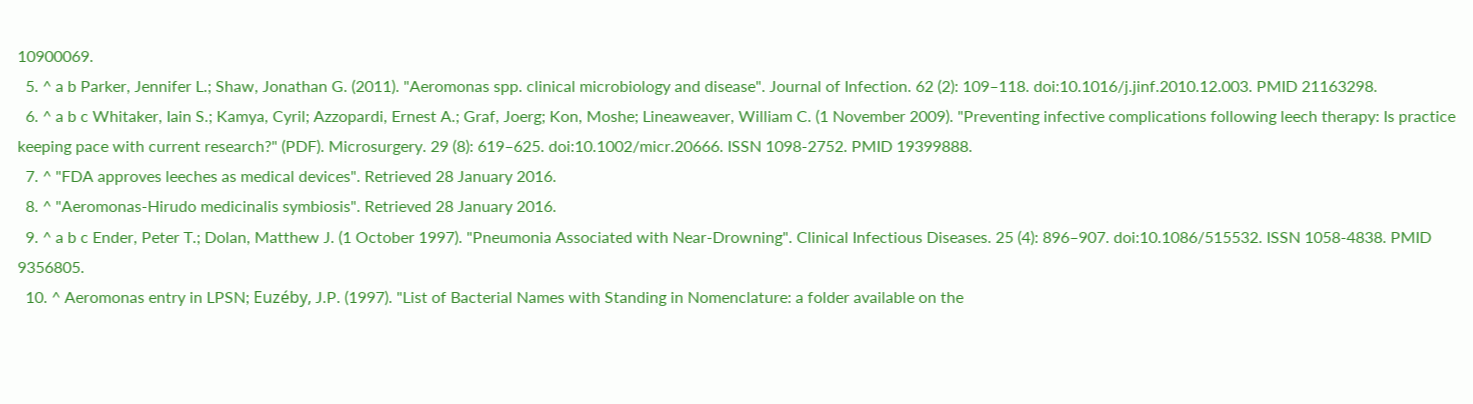10900069.
  5. ^ a b Parker, Jennifer L.; Shaw, Jonathan G. (2011). "Aeromonas spp. clinical microbiology and disease". Journal of Infection. 62 (2): 109–118. doi:10.1016/j.jinf.2010.12.003. PMID 21163298.
  6. ^ a b c Whitaker, Iain S.; Kamya, Cyril; Azzopardi, Ernest A.; Graf, Joerg; Kon, Moshe; Lineaweaver, William C. (1 November 2009). "Preventing infective complications following leech therapy: Is practice keeping pace with current research?" (PDF). Microsurgery. 29 (8): 619–625. doi:10.1002/micr.20666. ISSN 1098-2752. PMID 19399888.
  7. ^ "FDA approves leeches as medical devices". Retrieved 28 January 2016.
  8. ^ "Aeromonas-Hirudo medicinalis symbiosis". Retrieved 28 January 2016.
  9. ^ a b c Ender, Peter T.; Dolan, Matthew J. (1 October 1997). "Pneumonia Associated with Near-Drowning". Clinical Infectious Diseases. 25 (4): 896–907. doi:10.1086/515532. ISSN 1058-4838. PMID 9356805.
  10. ^ Aeromonas entry in LPSN; Euzéby, J.P. (1997). "List of Bacterial Names with Standing in Nomenclature: a folder available on the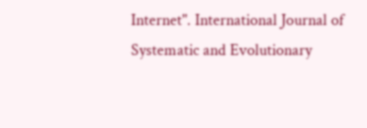Internet". International Journal of Systematic and Evolutionary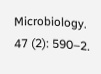Microbiology. 47 (2): 590–2.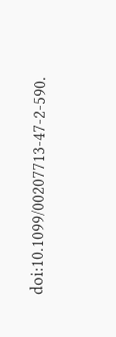doi:10.1099/00207713-47-2-590.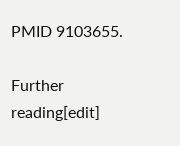PMID 9103655.

Further reading[edit]